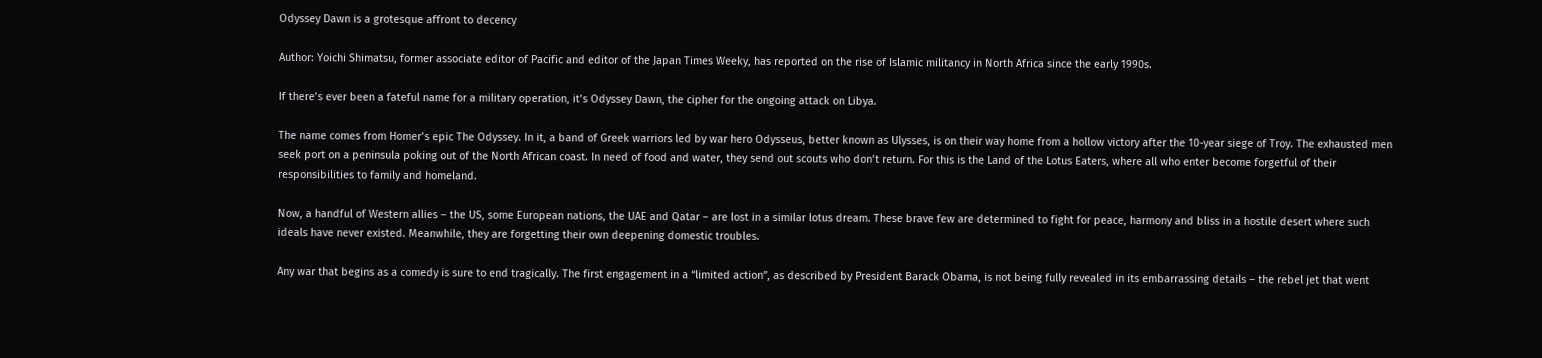Odyssey Dawn is a grotesque affront to decency

Author: Yoichi Shimatsu, former associate editor of Pacific and editor of the Japan Times Weeky, has reported on the rise of Islamic militancy in North Africa since the early 1990s.

If there’s ever been a fateful name for a military operation, it’s Odyssey Dawn, the cipher for the ongoing attack on Libya.

The name comes from Homer’s epic The Odyssey. In it, a band of Greek warriors led by war hero Odysseus, better known as Ulysses, is on their way home from a hollow victory after the 10-year siege of Troy. The exhausted men seek port on a peninsula poking out of the North African coast. In need of food and water, they send out scouts who don’t return. For this is the Land of the Lotus Eaters, where all who enter become forgetful of their responsibilities to family and homeland.

Now, a handful of Western allies – the US, some European nations, the UAE and Qatar – are lost in a similar lotus dream. These brave few are determined to fight for peace, harmony and bliss in a hostile desert where such ideals have never existed. Meanwhile, they are forgetting their own deepening domestic troubles.

Any war that begins as a comedy is sure to end tragically. The first engagement in a “limited action”, as described by President Barack Obama, is not being fully revealed in its embarrassing details – the rebel jet that went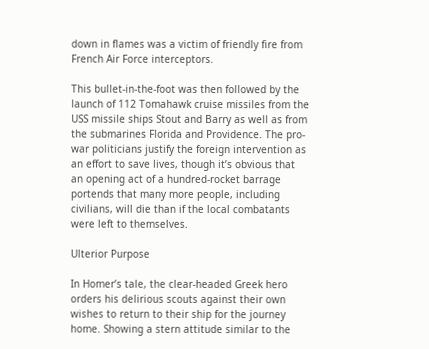down in flames was a victim of friendly fire from French Air Force interceptors.

This bullet-in-the-foot was then followed by the launch of 112 Tomahawk cruise missiles from the USS missile ships Stout and Barry as well as from the submarines Florida and Providence. The pro-war politicians justify the foreign intervention as an effort to save lives, though it’s obvious that an opening act of a hundred-rocket barrage portends that many more people, including civilians, will die than if the local combatants were left to themselves.

Ulterior Purpose

In Homer’s tale, the clear-headed Greek hero orders his delirious scouts against their own wishes to return to their ship for the journey home. Showing a stern attitude similar to the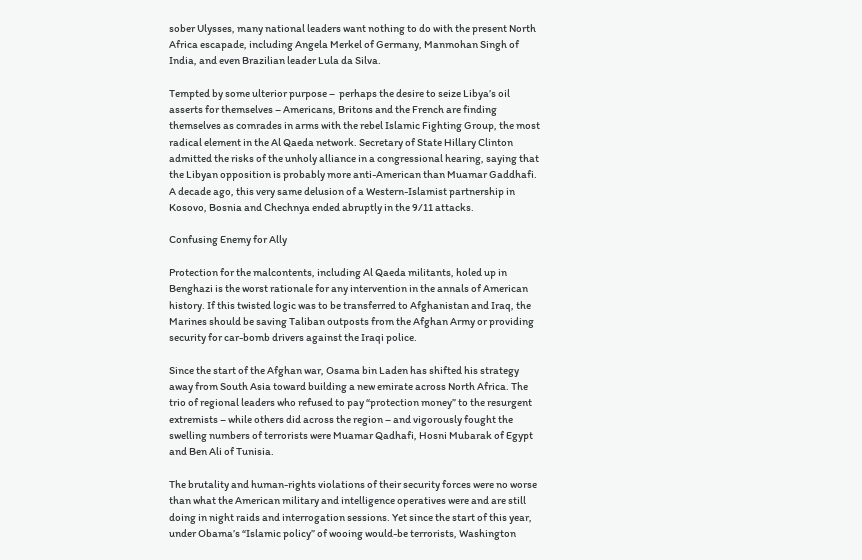sober Ulysses, many national leaders want nothing to do with the present North Africa escapade, including Angela Merkel of Germany, Manmohan Singh of India, and even Brazilian leader Lula da Silva.

Tempted by some ulterior purpose –  perhaps the desire to seize Libya’s oil asserts for themselves – Americans, Britons and the French are finding themselves as comrades in arms with the rebel Islamic Fighting Group, the most radical element in the Al Qaeda network. Secretary of State Hillary Clinton admitted the risks of the unholy alliance in a congressional hearing, saying that the Libyan opposition is probably more anti-American than Muamar Gaddhafi. A decade ago, this very same delusion of a Western-Islamist partnership in Kosovo, Bosnia and Chechnya ended abruptly in the 9/11 attacks.

Confusing Enemy for Ally

Protection for the malcontents, including Al Qaeda militants, holed up in Benghazi is the worst rationale for any intervention in the annals of American history. If this twisted logic was to be transferred to Afghanistan and Iraq, the Marines should be saving Taliban outposts from the Afghan Army or providing security for car-bomb drivers against the Iraqi police.

Since the start of the Afghan war, Osama bin Laden has shifted his strategy away from South Asia toward building a new emirate across North Africa. The trio of regional leaders who refused to pay “protection money” to the resurgent extremists – while others did across the region – and vigorously fought the swelling numbers of terrorists were Muamar Qadhafi, Hosni Mubarak of Egypt and Ben Ali of Tunisia.

The brutality and human-rights violations of their security forces were no worse than what the American military and intelligence operatives were and are still doing in night raids and interrogation sessions. Yet since the start of this year, under Obama’s “Islamic policy” of wooing would-be terrorists, Washington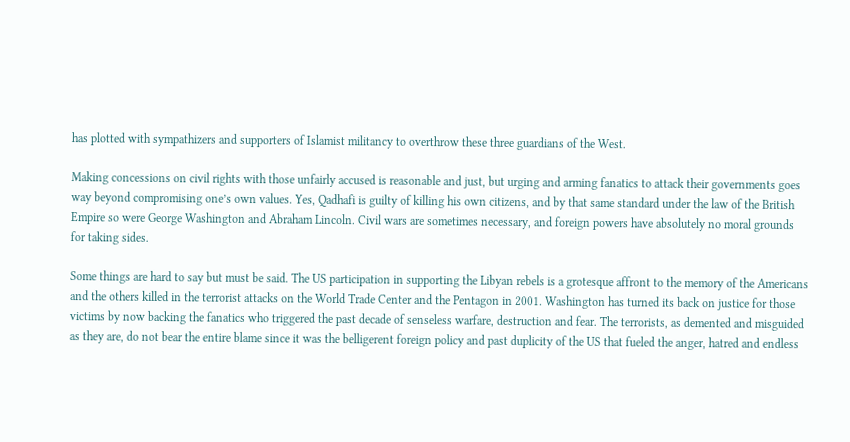has plotted with sympathizers and supporters of Islamist militancy to overthrow these three guardians of the West.

Making concessions on civil rights with those unfairly accused is reasonable and just, but urging and arming fanatics to attack their governments goes way beyond compromising one’s own values. Yes, Qadhafi is guilty of killing his own citizens, and by that same standard under the law of the British Empire so were George Washington and Abraham Lincoln. Civil wars are sometimes necessary, and foreign powers have absolutely no moral grounds for taking sides.

Some things are hard to say but must be said. The US participation in supporting the Libyan rebels is a grotesque affront to the memory of the Americans and the others killed in the terrorist attacks on the World Trade Center and the Pentagon in 2001. Washington has turned its back on justice for those victims by now backing the fanatics who triggered the past decade of senseless warfare, destruction and fear. The terrorists, as demented and misguided as they are, do not bear the entire blame since it was the belligerent foreign policy and past duplicity of the US that fueled the anger, hatred and endless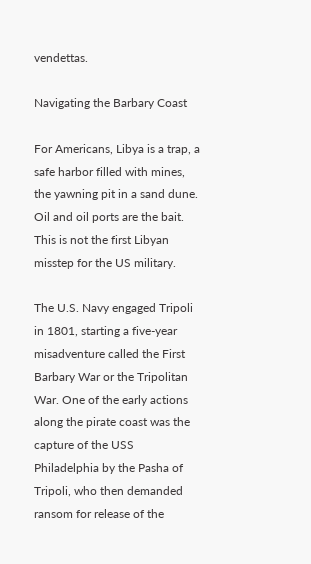vendettas.

Navigating the Barbary Coast

For Americans, Libya is a trap, a safe harbor filled with mines, the yawning pit in a sand dune. Oil and oil ports are the bait. This is not the first Libyan misstep for the US military.

The U.S. Navy engaged Tripoli in 1801, starting a five-year misadventure called the First Barbary War or the Tripolitan War. One of the early actions along the pirate coast was the capture of the USS Philadelphia by the Pasha of Tripoli, who then demanded ransom for release of the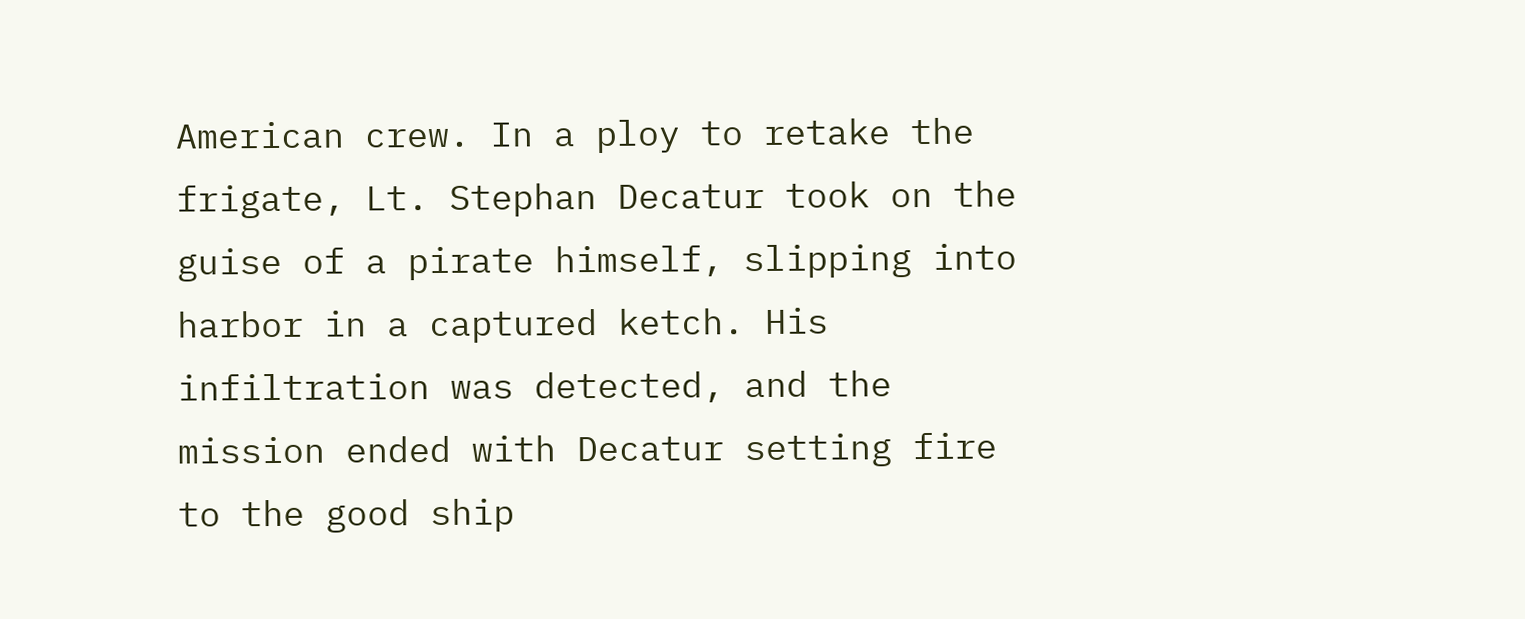American crew. In a ploy to retake the frigate, Lt. Stephan Decatur took on the guise of a pirate himself, slipping into harbor in a captured ketch. His infiltration was detected, and the mission ended with Decatur setting fire to the good ship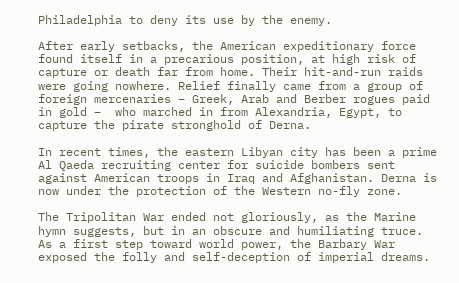Philadelphia to deny its use by the enemy.

After early setbacks, the American expeditionary force found itself in a precarious position, at high risk of capture or death far from home. Their hit-and-run raids were going nowhere. Relief finally came from a group of foreign mercenaries – Greek, Arab and Berber rogues paid in gold –  who marched in from Alexandria, Egypt, to capture the pirate stronghold of Derna.

In recent times, the eastern Libyan city has been a prime Al Qaeda recruiting center for suicide bombers sent against American troops in Iraq and Afghanistan. Derna is now under the protection of the Western no-fly zone.

The Tripolitan War ended not gloriously, as the Marine hymn suggests, but in an obscure and humiliating truce. As a first step toward world power, the Barbary War exposed the folly and self-deception of imperial dreams.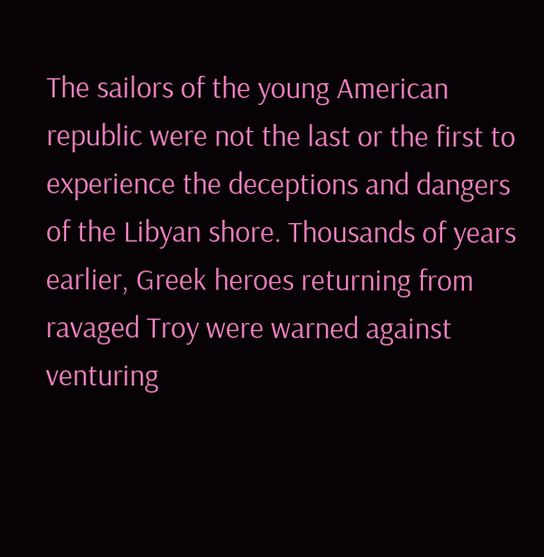The sailors of the young American republic were not the last or the first to experience the deceptions and dangers of the Libyan shore. Thousands of years earlier, Greek heroes returning from ravaged Troy were warned against venturing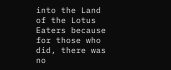into the Land of the Lotus Eaters because for those who did, there was no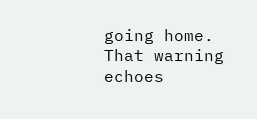going home. That warning echoes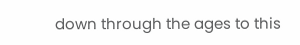down through the ages to this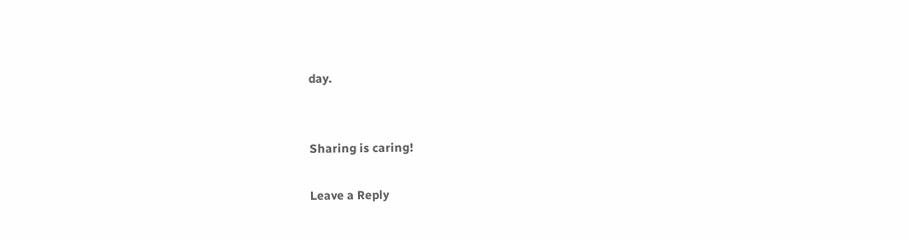day.


Sharing is caring!

Leave a Reply